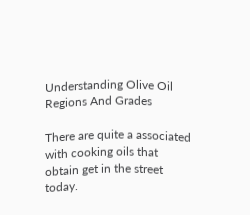Understanding Olive Oil Regions And Grades

There are quite a associated with cooking oils that obtain get in the street today.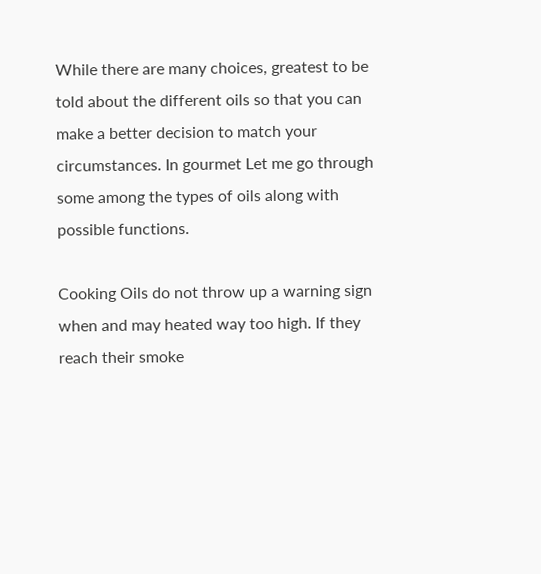While there are many choices, greatest to be told about the different oils so that you can make a better decision to match your circumstances. In gourmet Let me go through some among the types of oils along with possible functions.

Cooking Oils do not throw up a warning sign when and may heated way too high. If they reach their smoke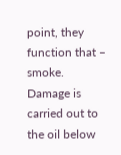point, they function that – smoke. Damage is carried out to the oil below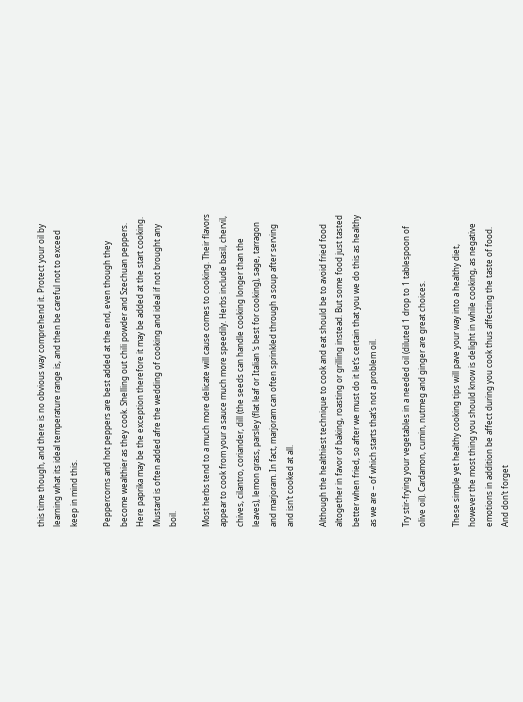this time though, and there is no obvious way comprehend it. Protect your oil by learning what its ideal temperature range is, and then be careful not to exceed keep in mind this.

Peppercorns and hot peppers are best added at the end, even though they become wealthier as they cook. Shelling out chili powder and Szechuan peppers. Here paprika may be the exception therefore it may be added at the start cooking. Mustard is often added afre the wedding of cooking and ideal if not brought any boil.

Most herbs tend to a much more delicate will cause comes to cooking. Their flavors appear to cook from your a sauce much more speedily. Herbs include basil, chervil, chives, cilantro, coriander, dill (the seeds can handle cooking longer than the leaves), lemon grass, parsley (flat leaf or Italian ‘s best for cooking), sage, tarragon and marjoram. In fact, marjoram can often sprinkled through a soup after serving and isn’t cooked at all.

Although the healthiest technique to cook and eat should be to avoid fried food altogether in favor of baking, roasting or grilling instead. But some food just tasted better when fried, so after we must do it let’s certain that you we do this as healthy as we are – of which starts that’s not a problem oil.

Try stir-frying your vegetables in a needed oil (diluted 1 drop to 1 tablespoon of olive oil). Cardamon, cumin, nutmeg and ginger are great choices.

These simple yet healthy cooking tips will pave your way into a healthy diet, however the most thing you should know is delight in while cooking, as negative emotions in addition be affect during you cook thus affecting the taste of food. And don’t forget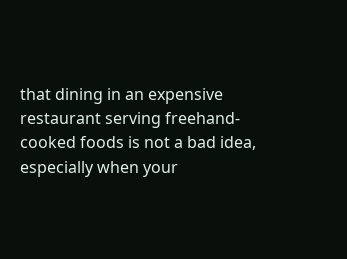that dining in an expensive restaurant serving freehand-cooked foods is not a bad idea, especially when your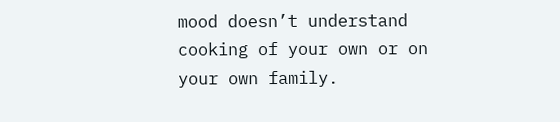mood doesn’t understand cooking of your own or on your own family.